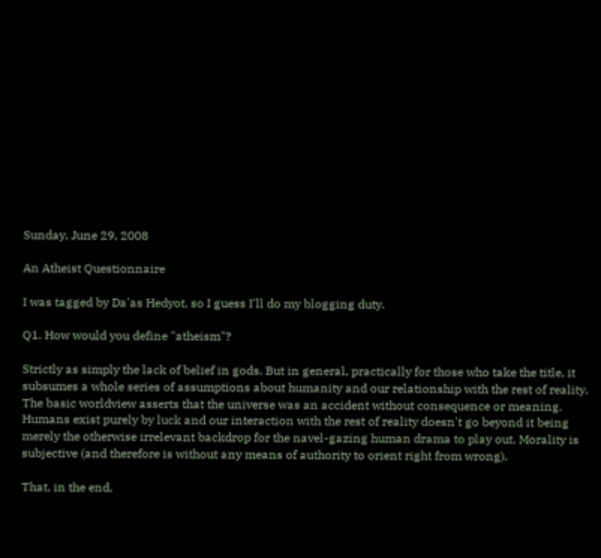Sunday, June 29, 2008

An Atheist Questionnaire

I was tagged by Da'as Hedyot, so I guess I'll do my blogging duty.

Q1. How would you define "atheism"?

Strictly as simply the lack of belief in gods. But in general, practically for those who take the title, it subsumes a whole series of assumptions about humanity and our relationship with the rest of reality. The basic worldview asserts that the universe was an accident without consequence or meaning. Humans exist purely by luck and our interaction with the rest of reality doesn't go beyond it being merely the otherwise irrelevant backdrop for the navel-gazing human drama to play out. Morality is subjective (and therefore is without any means of authority to orient right from wrong).

That, in the end,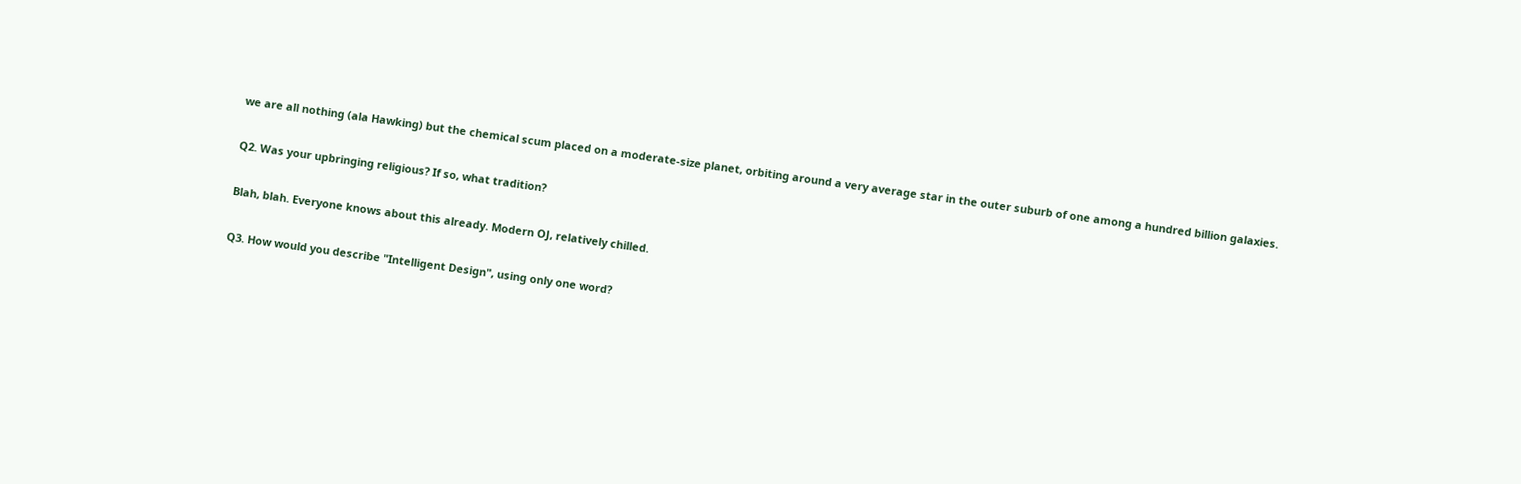we are all nothing (ala Hawking) but the chemical scum placed on a moderate-size planet, orbiting around a very average star in the outer suburb of one among a hundred billion galaxies.

Q2. Was your upbringing religious? If so, what tradition?

Blah, blah. Everyone knows about this already. Modern OJ, relatively chilled.

Q3. How would you describe "Intelligent Design", using only one word?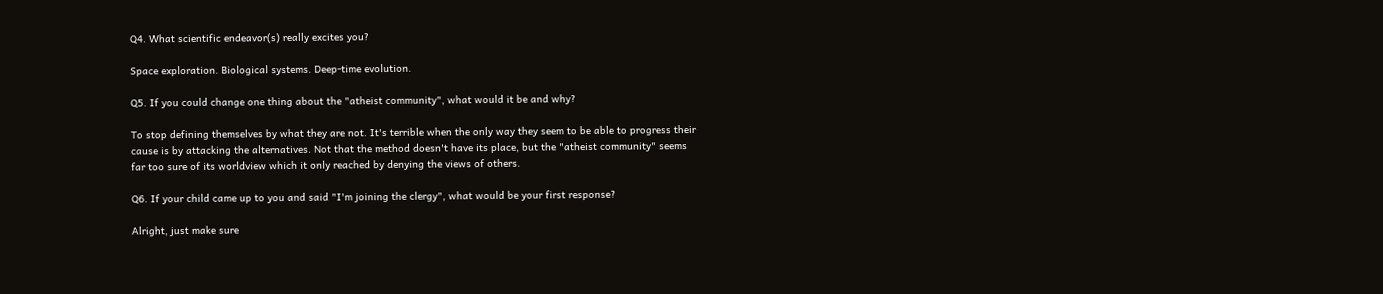Q4. What scientific endeavor(s) really excites you?

Space exploration. Biological systems. Deep-time evolution.

Q5. If you could change one thing about the "atheist community", what would it be and why?

To stop defining themselves by what they are not. It's terrible when the only way they seem to be able to progress their cause is by attacking the alternatives. Not that the method doesn't have its place, but the "atheist community" seems far too sure of its worldview which it only reached by denying the views of others.

Q6. If your child came up to you and said "I'm joining the clergy", what would be your first response?

Alright, just make sure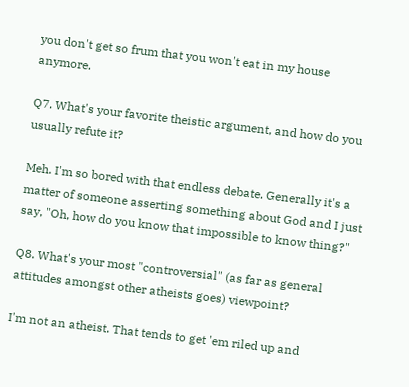you don't get so frum that you won't eat in my house anymore.

Q7. What's your favorite theistic argument, and how do you usually refute it?

Meh. I'm so bored with that endless debate. Generally it's a matter of someone asserting something about God and I just say, "Oh, how do you know that impossible to know thing?"

Q8. What's your most "controversial" (as far as general attitudes amongst other atheists goes) viewpoint?

I'm not an atheist. That tends to get 'em riled up and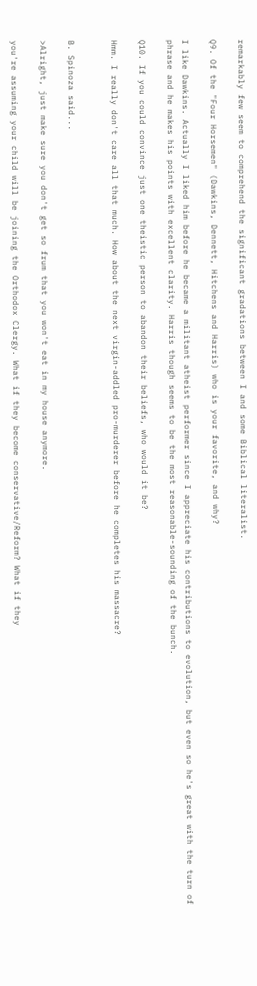remarkably few seem to comprehend the significant gradations between I and some Biblical literalist.

Q9. Of the "Four Horsemen" (Dawkins, Dennett, Hitchens and Harris) who is your favorite, and why?

I like Dawkins. Actually I liked him before he became a militant atheist performer since I appreciate his contributions to evolution, but even so he's great with the turn of phrase and he makes his points with excellent clarity. Harris though seems to be the most reasonable-sounding of the bunch.

Q10. If you could convince just one theistic person to abandon their beliefs, who would it be?

Hmm. I really don't care all that much. How about the next virgin-addled pro-murderer before he completes his massacre?


B. Spinoza said...

>Alright, just make sure you don't get so frum that you won't eat in my house anymore.

you're assuming your child will be joining the Orthodox Clergy. What if they become conservative/Reform? What if they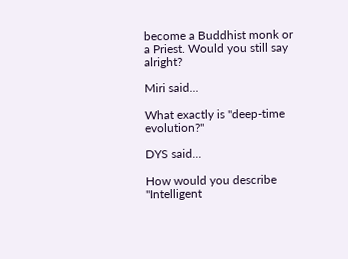become a Buddhist monk or a Priest. Would you still say alright?

Miri said...

What exactly is "deep-time evolution?"

DYS said...

How would you describe "Intelligent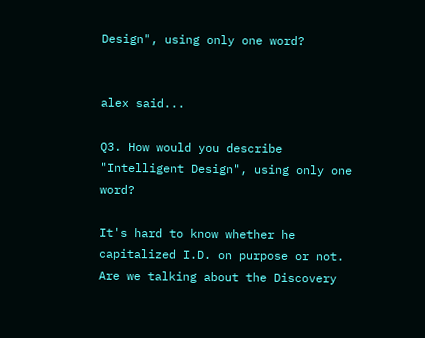Design", using only one word?


alex said...

Q3. How would you describe "Intelligent Design", using only one word?

It's hard to know whether he capitalized I.D. on purpose or not. Are we talking about the Discovery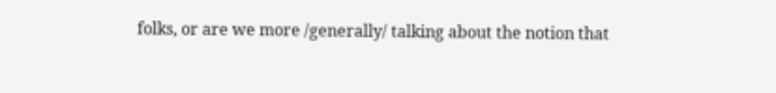folks, or are we more /generally/ talking about the notion that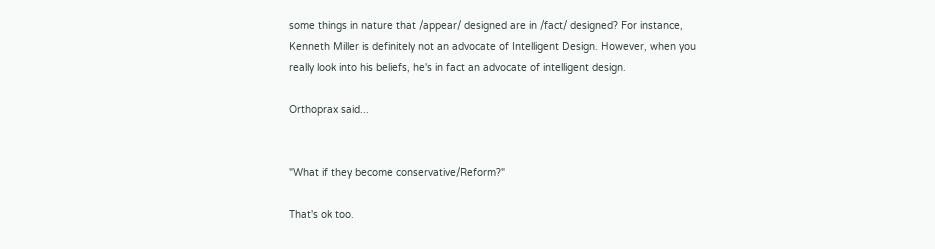some things in nature that /appear/ designed are in /fact/ designed? For instance, Kenneth Miller is definitely not an advocate of Intelligent Design. However, when you really look into his beliefs, he's in fact an advocate of intelligent design.

Orthoprax said...


"What if they become conservative/Reform?"

That's ok too.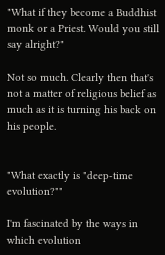"What if they become a Buddhist monk or a Priest. Would you still say alright?"

Not so much. Clearly then that's not a matter of religious belief as much as it is turning his back on his people.


"What exactly is "deep-time evolution?""

I'm fascinated by the ways in which evolution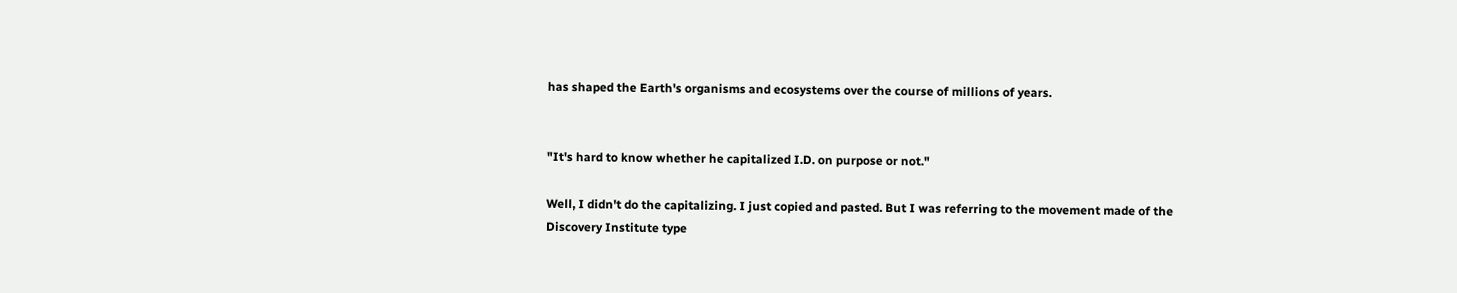has shaped the Earth's organisms and ecosystems over the course of millions of years.


"It's hard to know whether he capitalized I.D. on purpose or not."

Well, I didn't do the capitalizing. I just copied and pasted. But I was referring to the movement made of the Discovery Institute type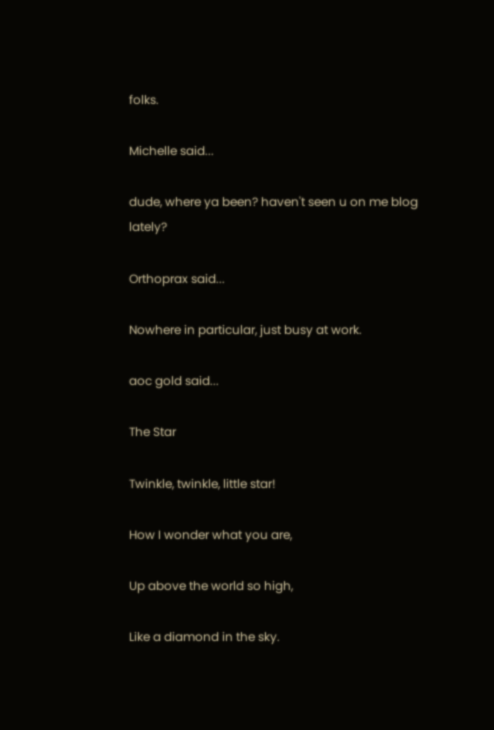folks.

Michelle said...

dude, where ya been? haven't seen u on me blog lately?

Orthoprax said...

Nowhere in particular, just busy at work.

aoc gold said...

The Star

Twinkle, twinkle, little star!

How I wonder what you are,

Up above the world so high,

Like a diamond in the sky.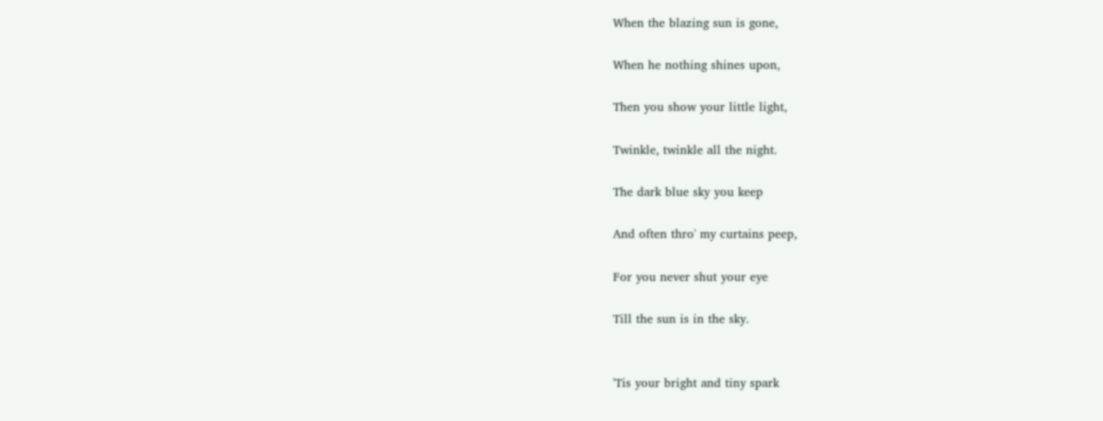When the blazing sun is gone,

When he nothing shines upon,

Then you show your little light,

Twinkle, twinkle all the night.

The dark blue sky you keep

And often thro' my curtains peep,

For you never shut your eye

Till the sun is in the sky.


'Tis your bright and tiny spark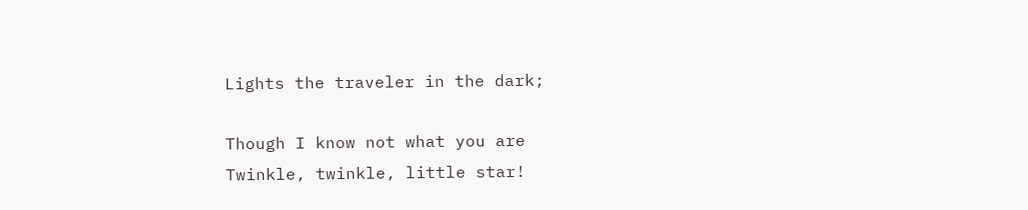Lights the traveler in the dark;

Though I know not what you are
Twinkle, twinkle, little star!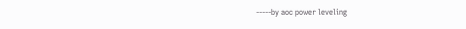-----by aoc power leveling